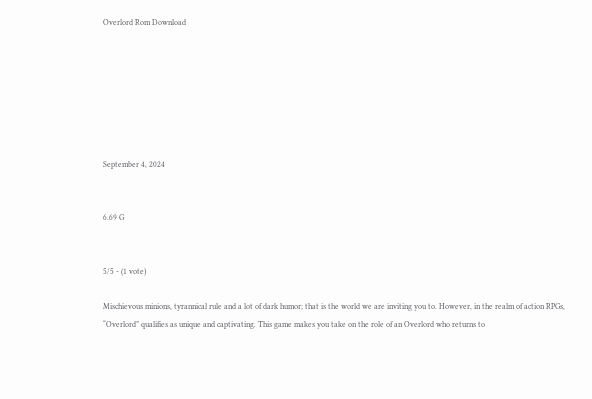Overlord Rom Download







September 4, 2024


6.69 G


5/5 - (1 vote)

Mischievous minions, tyrannical rule and a lot of dark humor; that is the world we are inviting you to. However, in the realm of action RPGs, “Overlord” qualifies as unique and captivating. This game makes you take on the role of an Overlord who returns to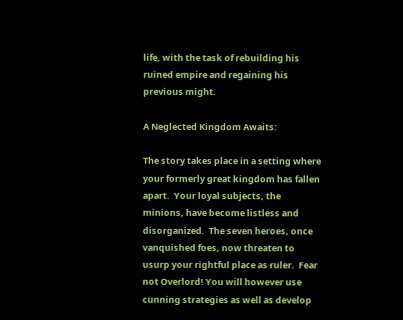life, with the task of rebuilding his ruined empire and regaining his previous might.

A Neglected Kingdom Awaits:

The story takes place in a setting where your formerly great kingdom has fallen apart.  Your loyal subjects, the minions, have become listless and disorganized.  The seven heroes, once vanquished foes, now threaten to usurp your rightful place as ruler.  Fear not Overlord! You will however use cunning strategies as well as develop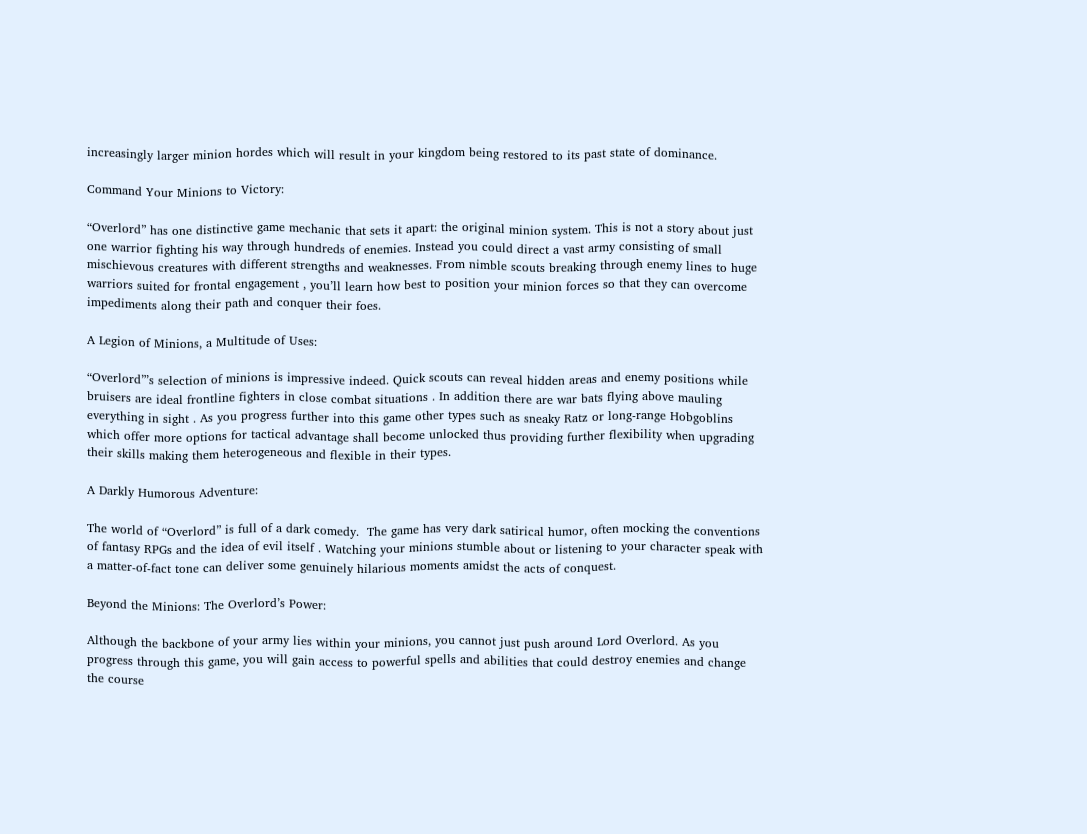increasingly larger minion hordes which will result in your kingdom being restored to its past state of dominance.

Command Your Minions to Victory:

“Overlord” has one distinctive game mechanic that sets it apart: the original minion system. This is not a story about just one warrior fighting his way through hundreds of enemies. Instead you could direct a vast army consisting of small mischievous creatures with different strengths and weaknesses. From nimble scouts breaking through enemy lines to huge warriors suited for frontal engagement , you’ll learn how best to position your minion forces so that they can overcome impediments along their path and conquer their foes.

A Legion of Minions, a Multitude of Uses:

“Overlord”’s selection of minions is impressive indeed. Quick scouts can reveal hidden areas and enemy positions while bruisers are ideal frontline fighters in close combat situations . In addition there are war bats flying above mauling everything in sight . As you progress further into this game other types such as sneaky Ratz or long-range Hobgoblins which offer more options for tactical advantage shall become unlocked thus providing further flexibility when upgrading their skills making them heterogeneous and flexible in their types.

A Darkly Humorous Adventure:

The world of “Overlord” is full of a dark comedy.  The game has very dark satirical humor, often mocking the conventions of fantasy RPGs and the idea of evil itself . Watching your minions stumble about or listening to your character speak with a matter-of-fact tone can deliver some genuinely hilarious moments amidst the acts of conquest.

Beyond the Minions: The Overlord’s Power:

Although the backbone of your army lies within your minions, you cannot just push around Lord Overlord. As you progress through this game, you will gain access to powerful spells and abilities that could destroy enemies and change the course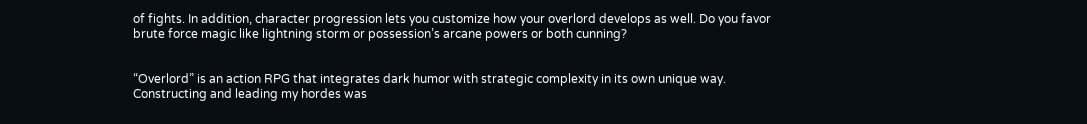of fights. In addition, character progression lets you customize how your overlord develops as well. Do you favor brute force magic like lightning storm or possession’s arcane powers or both cunning?


“Overlord” is an action RPG that integrates dark humor with strategic complexity in its own unique way. Constructing and leading my hordes was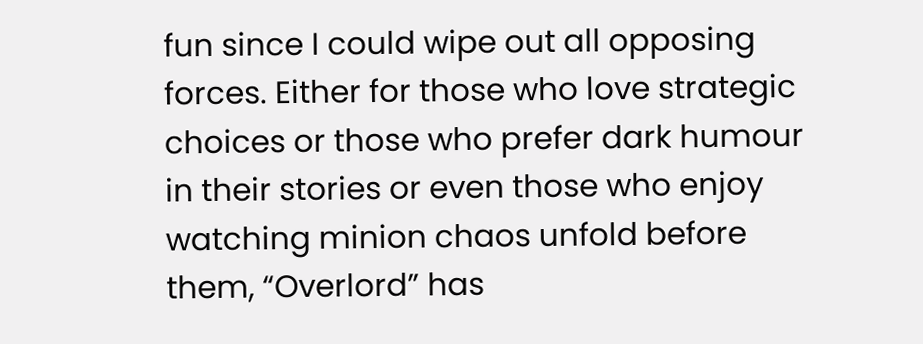fun since I could wipe out all opposing forces. Either for those who love strategic choices or those who prefer dark humour in their stories or even those who enjoy watching minion chaos unfold before them, “Overlord” has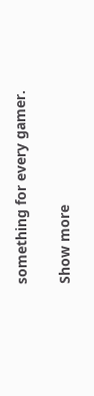something for every gamer.

Show more